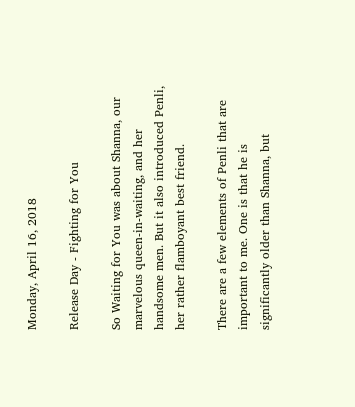Monday, April 16, 2018

Release Day - Fighting for You

So Waiting for You was about Shanna, our marvelous queen-in-waiting, and her handsome men. But it also introduced Penli, her rather flamboyant best friend.

There are a few elements of Penli that are important to me. One is that he is significantly older than Shanna, but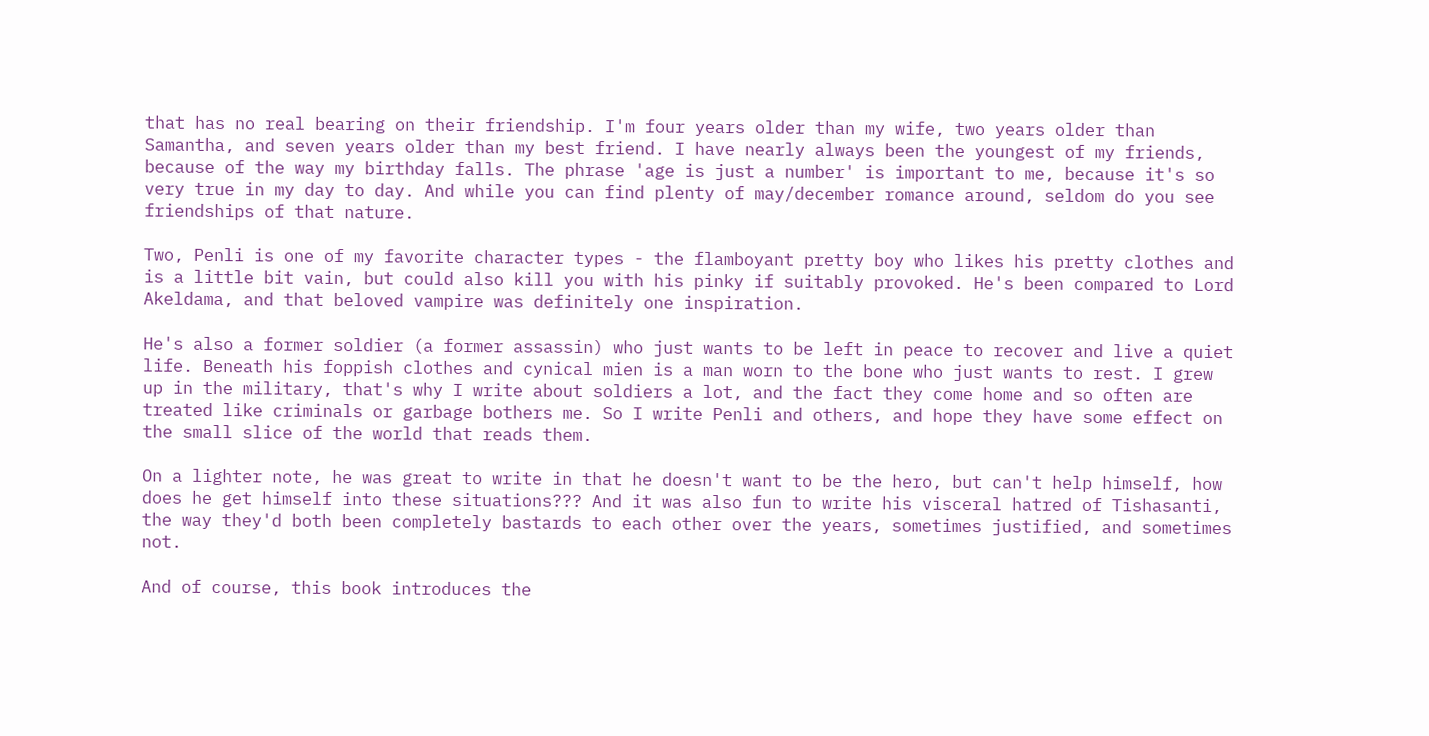that has no real bearing on their friendship. I'm four years older than my wife, two years older than Samantha, and seven years older than my best friend. I have nearly always been the youngest of my friends, because of the way my birthday falls. The phrase 'age is just a number' is important to me, because it's so very true in my day to day. And while you can find plenty of may/december romance around, seldom do you see friendships of that nature.

Two, Penli is one of my favorite character types - the flamboyant pretty boy who likes his pretty clothes and is a little bit vain, but could also kill you with his pinky if suitably provoked. He's been compared to Lord Akeldama, and that beloved vampire was definitely one inspiration.

He's also a former soldier (a former assassin) who just wants to be left in peace to recover and live a quiet life. Beneath his foppish clothes and cynical mien is a man worn to the bone who just wants to rest. I grew up in the military, that's why I write about soldiers a lot, and the fact they come home and so often are treated like criminals or garbage bothers me. So I write Penli and others, and hope they have some effect on the small slice of the world that reads them.

On a lighter note, he was great to write in that he doesn't want to be the hero, but can't help himself, how does he get himself into these situations??? And it was also fun to write his visceral hatred of Tishasanti, the way they'd both been completely bastards to each other over the years, sometimes justified, and sometimes not.

And of course, this book introduces the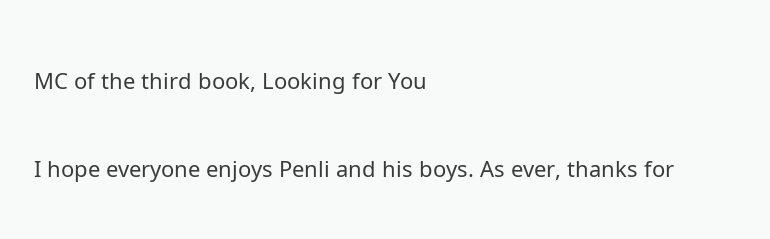MC of the third book, Looking for You

I hope everyone enjoys Penli and his boys. As ever, thanks for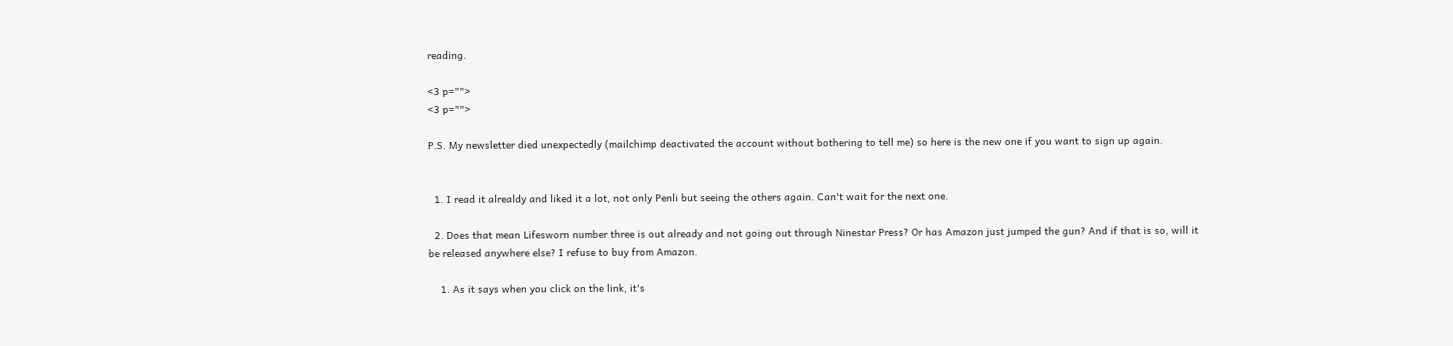reading.

<3 p="">
<3 p="">

P.S. My newsletter died unexpectedly (mailchimp deactivated the account without bothering to tell me) so here is the new one if you want to sign up again.


  1. I read it alrealdy and liked it a lot, not only Penli but seeing the others again. Can't wait for the next one.

  2. Does that mean Lifesworn number three is out already and not going out through Ninestar Press? Or has Amazon just jumped the gun? And if that is so, will it be released anywhere else? I refuse to buy from Amazon.

    1. As it says when you click on the link, it's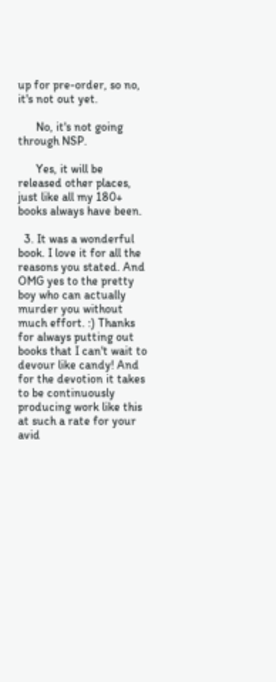up for pre-order, so no, it's not out yet.

      No, it's not going through NSP.

      Yes, it will be released other places, just like all my 180+ books always have been.

  3. It was a wonderful book. I love it for all the reasons you stated. And OMG yes to the pretty boy who can actually murder you without much effort. :) Thanks for always putting out books that I can't wait to devour like candy! And for the devotion it takes to be continuously producing work like this at such a rate for your avid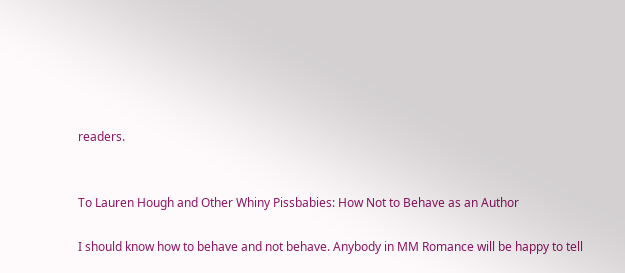readers.


To Lauren Hough and Other Whiny Pissbabies: How Not to Behave as an Author

I should know how to behave and not behave. Anybody in MM Romance will be happy to tell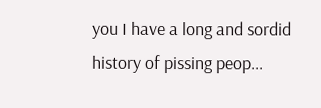you I have a long and sordid history of pissing peop...